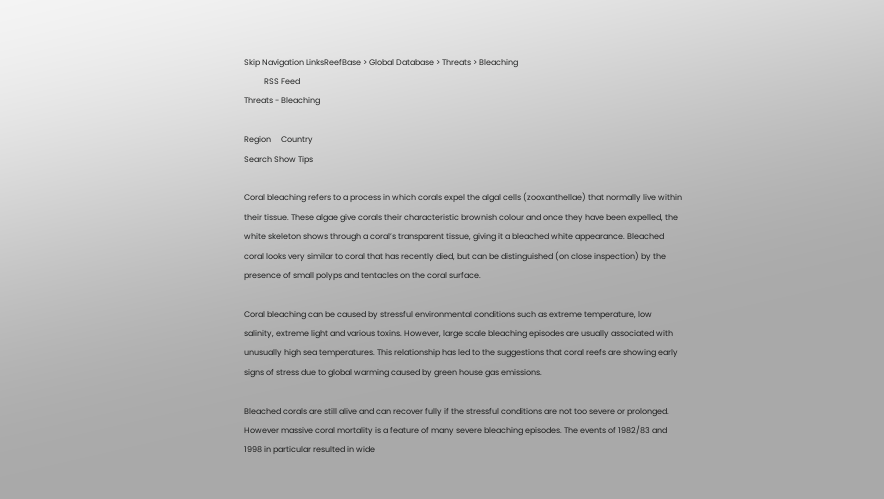Skip Navigation LinksReefBase > Global Database > Threats > Bleaching
          RSS Feed
Threats - Bleaching

Region     Country
Search Show Tips

Coral bleaching refers to a process in which corals expel the algal cells (zooxanthellae) that normally live within their tissue. These algae give corals their characteristic brownish colour and once they have been expelled, the white skeleton shows through a coral’s transparent tissue, giving it a bleached white appearance. Bleached coral looks very similar to coral that has recently died, but can be distinguished (on close inspection) by the presence of small polyps and tentacles on the coral surface.

Coral bleaching can be caused by stressful environmental conditions such as extreme temperature, low salinity, extreme light and various toxins. However, large scale bleaching episodes are usually associated with unusually high sea temperatures. This relationship has led to the suggestions that coral reefs are showing early signs of stress due to global warming caused by green house gas emissions.

Bleached corals are still alive and can recover fully if the stressful conditions are not too severe or prolonged. However massive coral mortality is a feature of many severe bleaching episodes. The events of 1982/83 and 1998 in particular resulted in wide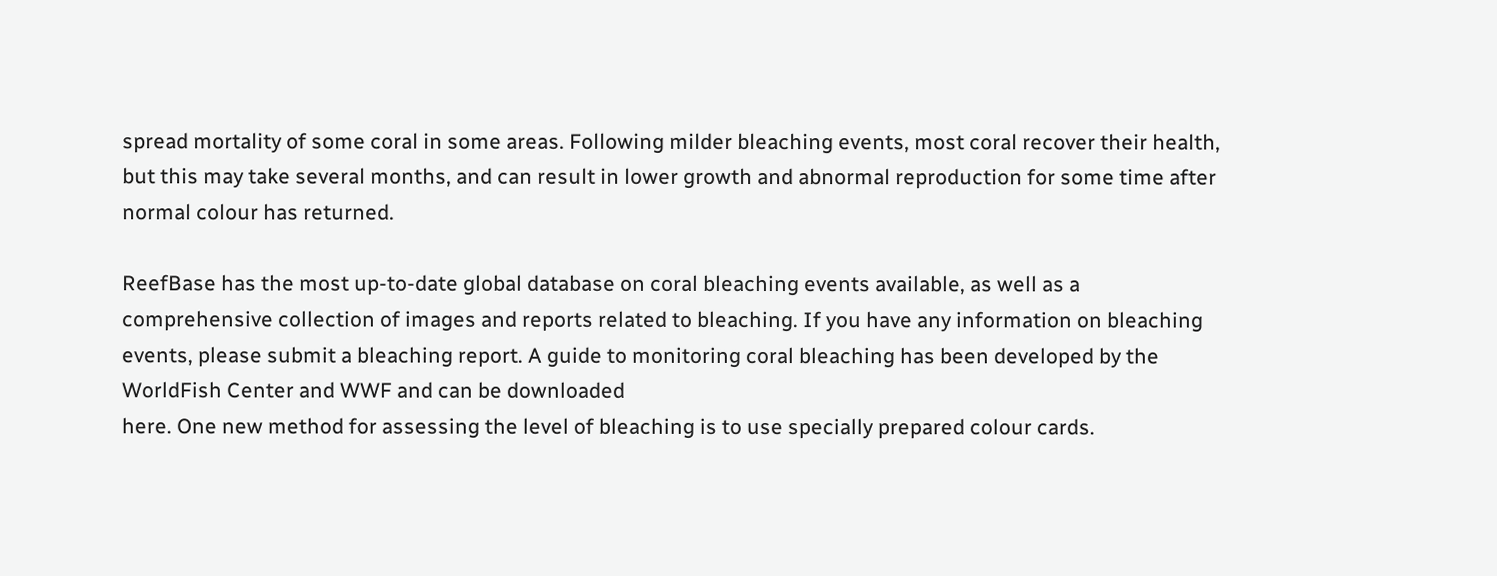spread mortality of some coral in some areas. Following milder bleaching events, most coral recover their health, but this may take several months, and can result in lower growth and abnormal reproduction for some time after normal colour has returned.

ReefBase has the most up-to-date global database on coral bleaching events available, as well as a comprehensive collection of images and reports related to bleaching. If you have any information on bleaching events, please submit a bleaching report. A guide to monitoring coral bleaching has been developed by the WorldFish Center and WWF and can be downloaded
here. One new method for assessing the level of bleaching is to use specially prepared colour cards.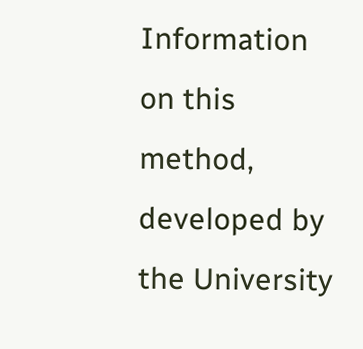Information on this method, developed by the University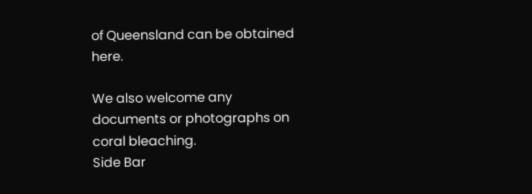of Queensland can be obtained here.

We also welcome any
documents or photographs on coral bleaching.
Side Bar